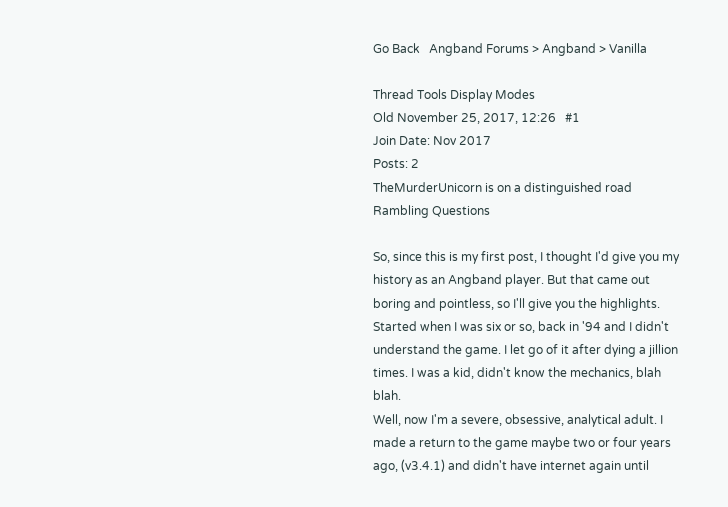Go Back   Angband Forums > Angband > Vanilla

Thread Tools Display Modes
Old November 25, 2017, 12:26   #1
Join Date: Nov 2017
Posts: 2
TheMurderUnicorn is on a distinguished road
Rambling Questions

So, since this is my first post, I thought I'd give you my history as an Angband player. But that came out boring and pointless, so I'll give you the highlights. Started when I was six or so, back in '94 and I didn't understand the game. I let go of it after dying a jillion times. I was a kid, didn't know the mechanics, blah blah.
Well, now I'm a severe, obsessive, analytical adult. I made a return to the game maybe two or four years ago, (v3.4.1) and didn't have internet again until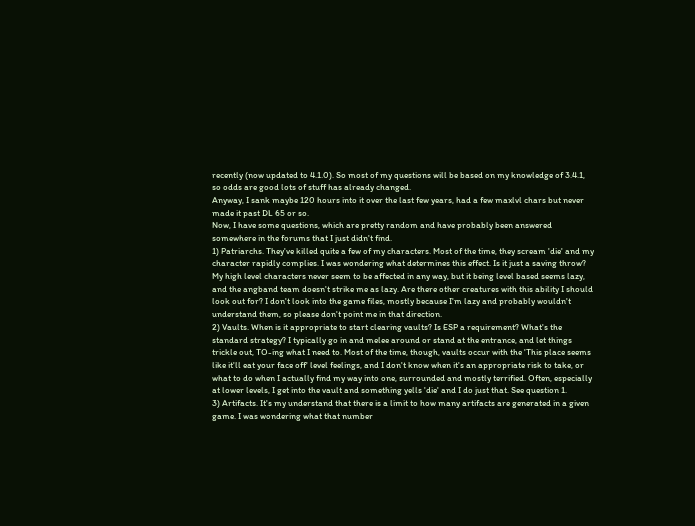recently (now updated to 4.1.0). So most of my questions will be based on my knowledge of 3.4.1, so odds are good lots of stuff has already changed.
Anyway, I sank maybe 120 hours into it over the last few years, had a few maxlvl chars but never made it past DL 65 or so.
Now, I have some questions, which are pretty random and have probably been answered somewhere in the forums that I just didn't find.
1) Patriarchs. They've killed quite a few of my characters. Most of the time, they scream 'die' and my character rapidly complies. I was wondering what determines this effect. Is it just a saving throw? My high level characters never seem to be affected in any way, but it being level based seems lazy, and the angband team doesn't strike me as lazy. Are there other creatures with this ability I should look out for? I don't look into the game files, mostly because I'm lazy and probably wouldn't understand them, so please don't point me in that direction.
2) Vaults. When is it appropriate to start clearing vaults? Is ESP a requirement? What's the standard strategy? I typically go in and melee around or stand at the entrance, and let things trickle out, TO-ing what I need to. Most of the time, though, vaults occur with the 'This place seems like it'll eat your face off' level feelings, and I don't know when it's an appropriate risk to take, or what to do when I actually find my way into one, surrounded and mostly terrified. Often, especially at lower levels, I get into the vault and something yells 'die' and I do just that. See question 1.
3) Artifacts. It's my understand that there is a limit to how many artifacts are generated in a given game. I was wondering what that number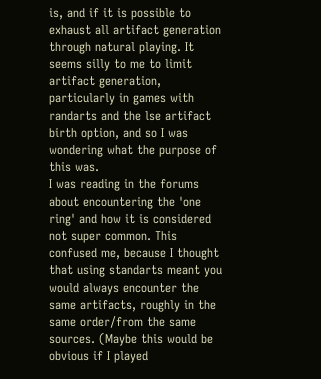is, and if it is possible to exhaust all artifact generation through natural playing. It seems silly to me to limit artifact generation, particularly in games with randarts and the lse artifact birth option, and so I was wondering what the purpose of this was.
I was reading in the forums about encountering the 'one ring' and how it is considered not super common. This confused me, because I thought that using standarts meant you would always encounter the same artifacts, roughly in the same order/from the same sources. (Maybe this would be obvious if I played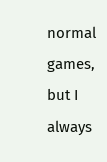normal games, but I always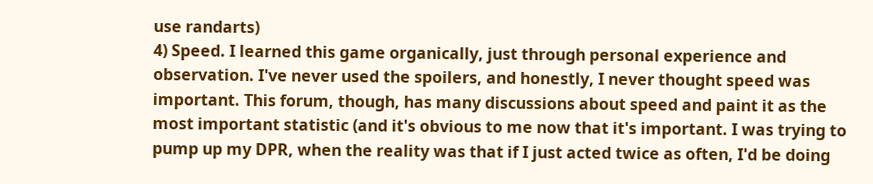use randarts)
4) Speed. I learned this game organically, just through personal experience and observation. I've never used the spoilers, and honestly, I never thought speed was important. This forum, though, has many discussions about speed and paint it as the most important statistic (and it's obvious to me now that it's important. I was trying to pump up my DPR, when the reality was that if I just acted twice as often, I'd be doing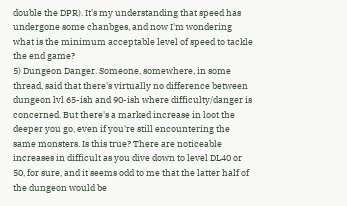double the DPR). It's my understanding that speed has undergone some chanbges, and now I'm wondering what is the minimum acceptable level of speed to tackle the end game?
5) Dungeon Danger. Someone, somewhere, in some thread, said that there's virtually no difference between dungeon lvl 65-ish and 90-ish where difficulty/danger is concerned. But there's a marked increase in loot the deeper you go, even if you're still encountering the same monsters. Is this true? There are noticeable increases in difficult as you dive down to level DL40 or 50, for sure, and it seems odd to me that the latter half of the dungeon would be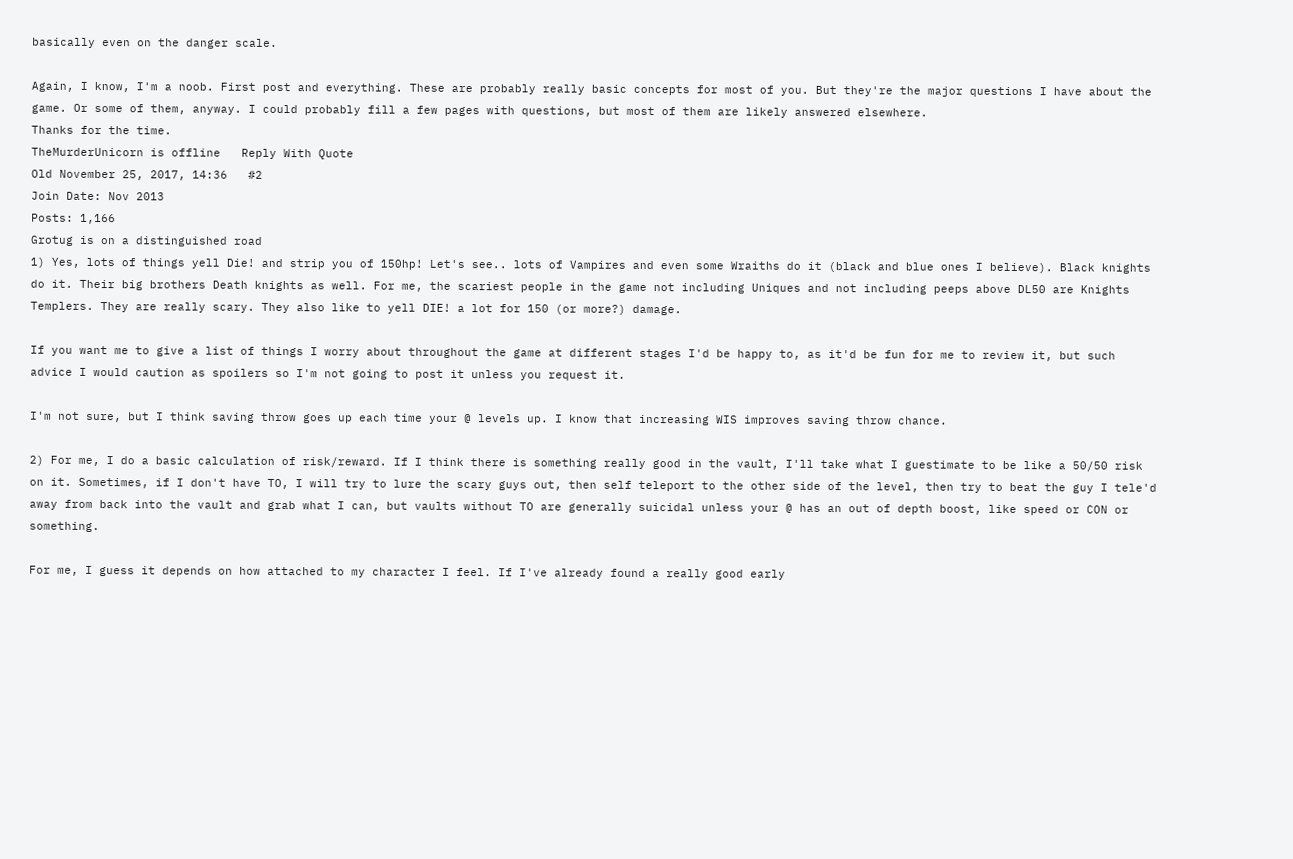basically even on the danger scale.

Again, I know, I'm a noob. First post and everything. These are probably really basic concepts for most of you. But they're the major questions I have about the game. Or some of them, anyway. I could probably fill a few pages with questions, but most of them are likely answered elsewhere.
Thanks for the time.
TheMurderUnicorn is offline   Reply With Quote
Old November 25, 2017, 14:36   #2
Join Date: Nov 2013
Posts: 1,166
Grotug is on a distinguished road
1) Yes, lots of things yell Die! and strip you of 150hp! Let's see.. lots of Vampires and even some Wraiths do it (black and blue ones I believe). Black knights do it. Their big brothers Death knights as well. For me, the scariest people in the game not including Uniques and not including peeps above DL50 are Knights Templers. They are really scary. They also like to yell DIE! a lot for 150 (or more?) damage.

If you want me to give a list of things I worry about throughout the game at different stages I'd be happy to, as it'd be fun for me to review it, but such advice I would caution as spoilers so I'm not going to post it unless you request it.

I'm not sure, but I think saving throw goes up each time your @ levels up. I know that increasing WIS improves saving throw chance.

2) For me, I do a basic calculation of risk/reward. If I think there is something really good in the vault, I'll take what I guestimate to be like a 50/50 risk on it. Sometimes, if I don't have TO, I will try to lure the scary guys out, then self teleport to the other side of the level, then try to beat the guy I tele'd away from back into the vault and grab what I can, but vaults without TO are generally suicidal unless your @ has an out of depth boost, like speed or CON or something.

For me, I guess it depends on how attached to my character I feel. If I've already found a really good early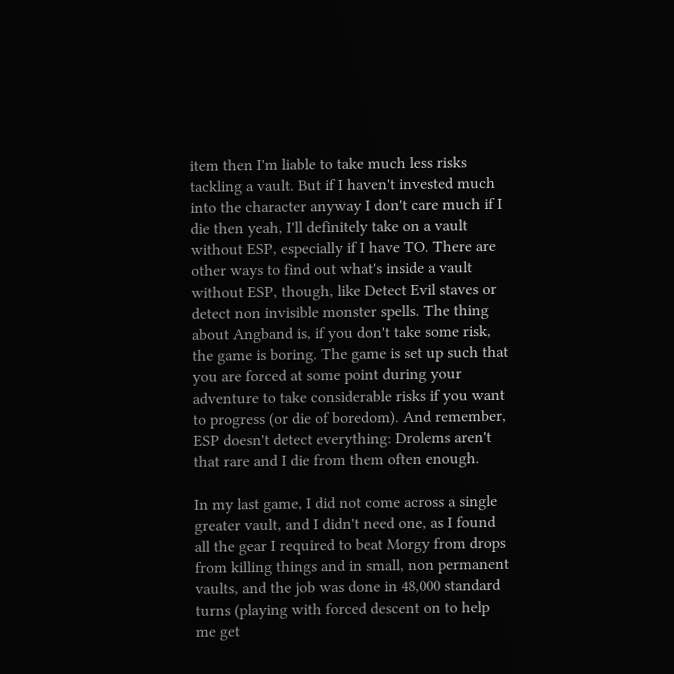item then I'm liable to take much less risks tackling a vault. But if I haven't invested much into the character anyway I don't care much if I die then yeah, I'll definitely take on a vault without ESP, especially if I have TO. There are other ways to find out what's inside a vault without ESP, though, like Detect Evil staves or detect non invisible monster spells. The thing about Angband is, if you don't take some risk, the game is boring. The game is set up such that you are forced at some point during your adventure to take considerable risks if you want to progress (or die of boredom). And remember, ESP doesn't detect everything: Drolems aren't that rare and I die from them often enough.

In my last game, I did not come across a single greater vault, and I didn't need one, as I found all the gear I required to beat Morgy from drops from killing things and in small, non permanent vaults, and the job was done in 48,000 standard turns (playing with forced descent on to help me get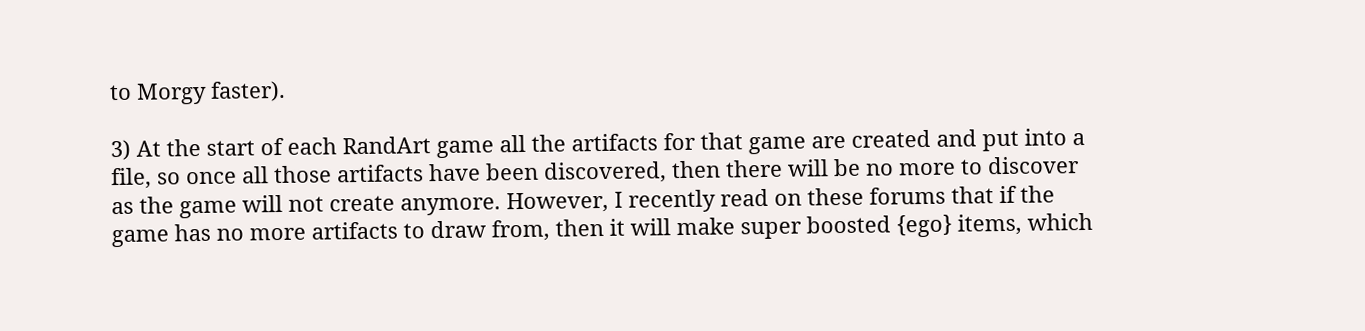to Morgy faster).

3) At the start of each RandArt game all the artifacts for that game are created and put into a file, so once all those artifacts have been discovered, then there will be no more to discover as the game will not create anymore. However, I recently read on these forums that if the game has no more artifacts to draw from, then it will make super boosted {ego} items, which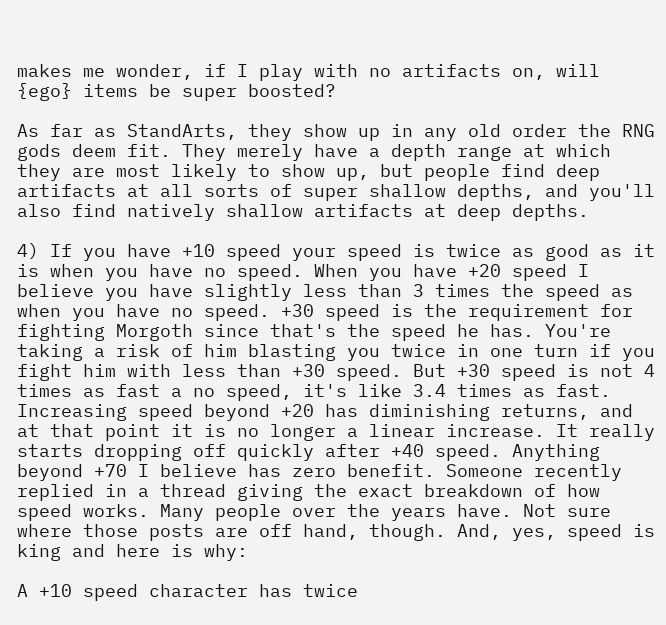makes me wonder, if I play with no artifacts on, will {ego} items be super boosted?

As far as StandArts, they show up in any old order the RNG gods deem fit. They merely have a depth range at which they are most likely to show up, but people find deep artifacts at all sorts of super shallow depths, and you'll also find natively shallow artifacts at deep depths.

4) If you have +10 speed your speed is twice as good as it is when you have no speed. When you have +20 speed I believe you have slightly less than 3 times the speed as when you have no speed. +30 speed is the requirement for fighting Morgoth since that's the speed he has. You're taking a risk of him blasting you twice in one turn if you fight him with less than +30 speed. But +30 speed is not 4 times as fast a no speed, it's like 3.4 times as fast. Increasing speed beyond +20 has diminishing returns, and at that point it is no longer a linear increase. It really starts dropping off quickly after +40 speed. Anything beyond +70 I believe has zero benefit. Someone recently replied in a thread giving the exact breakdown of how speed works. Many people over the years have. Not sure where those posts are off hand, though. And, yes, speed is king and here is why:

A +10 speed character has twice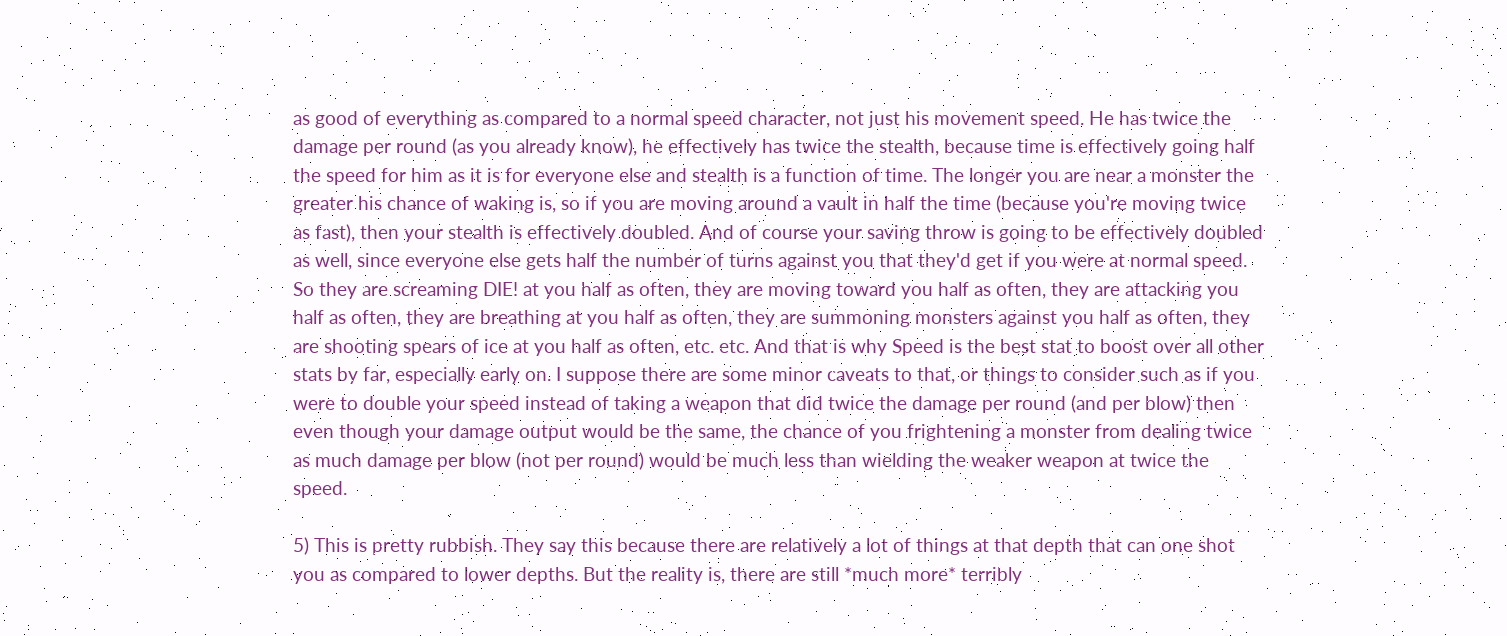as good of everything as compared to a normal speed character, not just his movement speed. He has twice the damage per round (as you already know), he effectively has twice the stealth, because time is effectively going half the speed for him as it is for everyone else and stealth is a function of time. The longer you are near a monster the greater his chance of waking is, so if you are moving around a vault in half the time (because you're moving twice as fast), then your stealth is effectively doubled. And of course your saving throw is going to be effectively doubled as well, since everyone else gets half the number of turns against you that they'd get if you were at normal speed. So they are screaming DIE! at you half as often, they are moving toward you half as often, they are attacking you half as often, they are breathing at you half as often, they are summoning monsters against you half as often, they are shooting spears of ice at you half as often, etc. etc. And that is why Speed is the best stat to boost over all other stats by far, especially early on. I suppose there are some minor caveats to that, or things to consider such as if you were to double your speed instead of taking a weapon that did twice the damage per round (and per blow) then even though your damage output would be the same, the chance of you frightening a monster from dealing twice as much damage per blow (not per round) would be much less than wielding the weaker weapon at twice the speed.

5) This is pretty rubbish. They say this because there are relatively a lot of things at that depth that can one shot you as compared to lower depths. But the reality is, there are still *much more* terribly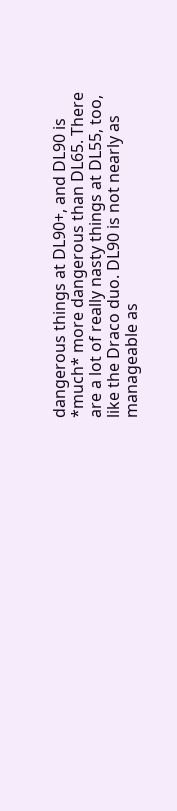dangerous things at DL90+, and DL90 is *much* more dangerous than DL65. There are a lot of really nasty things at DL55, too, like the Draco duo. DL90 is not nearly as manageable as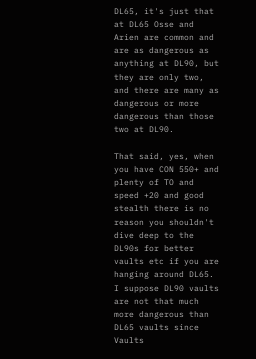DL65, it's just that at DL65 Osse and Arien are common and are as dangerous as anything at DL90, but they are only two, and there are many as dangerous or more dangerous than those two at DL90.

That said, yes, when you have CON 550+ and plenty of TO and speed +20 and good stealth there is no reason you shouldn't dive deep to the DL90s for better vaults etc if you are hanging around DL65. I suppose DL90 vaults are not that much more dangerous than DL65 vaults since Vaults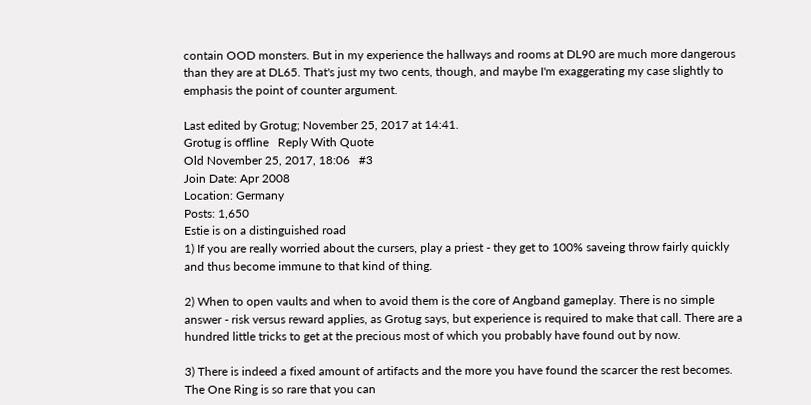contain OOD monsters. But in my experience the hallways and rooms at DL90 are much more dangerous than they are at DL65. That's just my two cents, though, and maybe I'm exaggerating my case slightly to emphasis the point of counter argument.

Last edited by Grotug; November 25, 2017 at 14:41.
Grotug is offline   Reply With Quote
Old November 25, 2017, 18:06   #3
Join Date: Apr 2008
Location: Germany
Posts: 1,650
Estie is on a distinguished road
1) If you are really worried about the cursers, play a priest - they get to 100% saveing throw fairly quickly and thus become immune to that kind of thing.

2) When to open vaults and when to avoid them is the core of Angband gameplay. There is no simple answer - risk versus reward applies, as Grotug says, but experience is required to make that call. There are a hundred little tricks to get at the precious most of which you probably have found out by now.

3) There is indeed a fixed amount of artifacts and the more you have found the scarcer the rest becomes. The One Ring is so rare that you can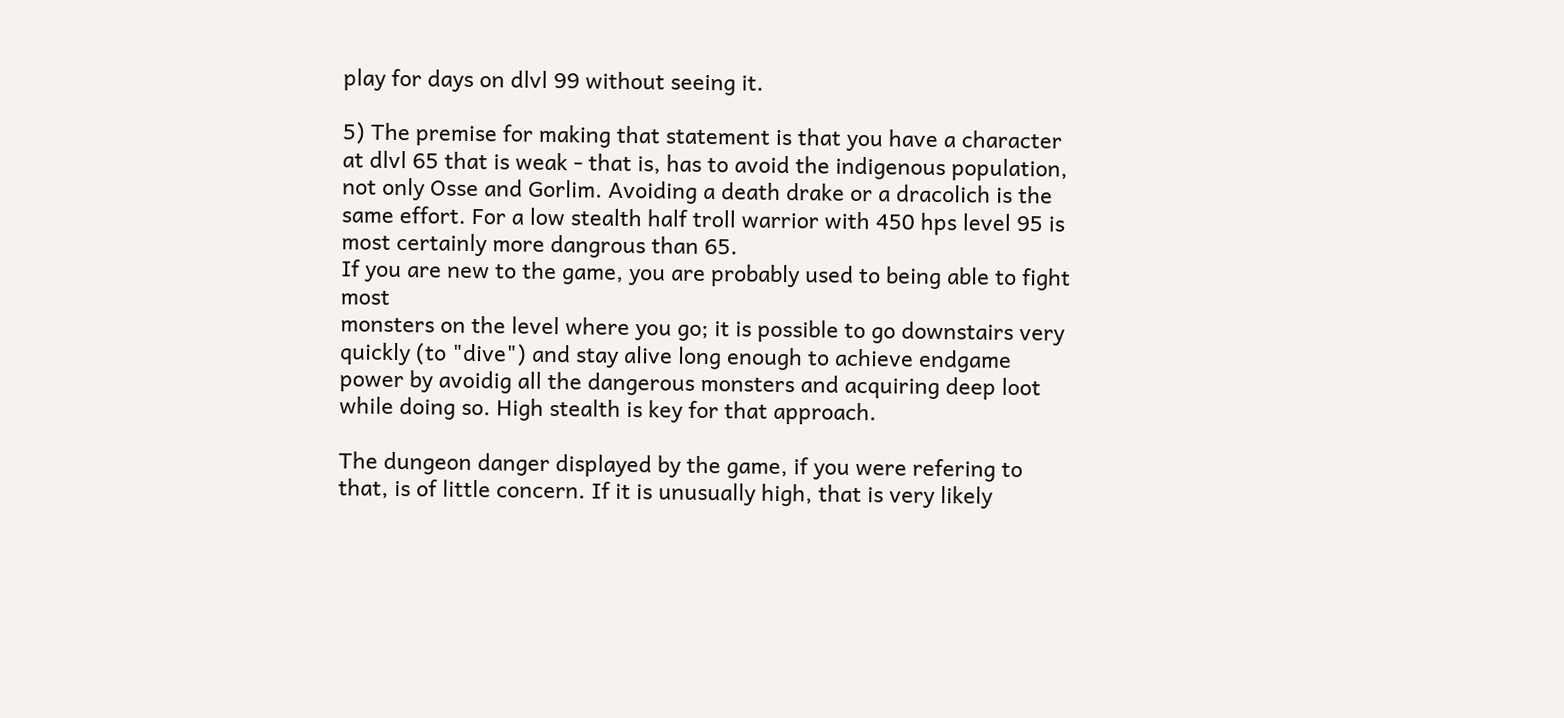play for days on dlvl 99 without seeing it.

5) The premise for making that statement is that you have a character at dlvl 65 that is weak - that is, has to avoid the indigenous population, not only Osse and Gorlim. Avoiding a death drake or a dracolich is the same effort. For a low stealth half troll warrior with 450 hps level 95 is most certainly more dangrous than 65.
If you are new to the game, you are probably used to being able to fight most
monsters on the level where you go; it is possible to go downstairs very quickly (to "dive") and stay alive long enough to achieve endgame power by avoidig all the dangerous monsters and acquiring deep loot while doing so. High stealth is key for that approach.

The dungeon danger displayed by the game, if you were refering to that, is of little concern. If it is unusually high, that is very likely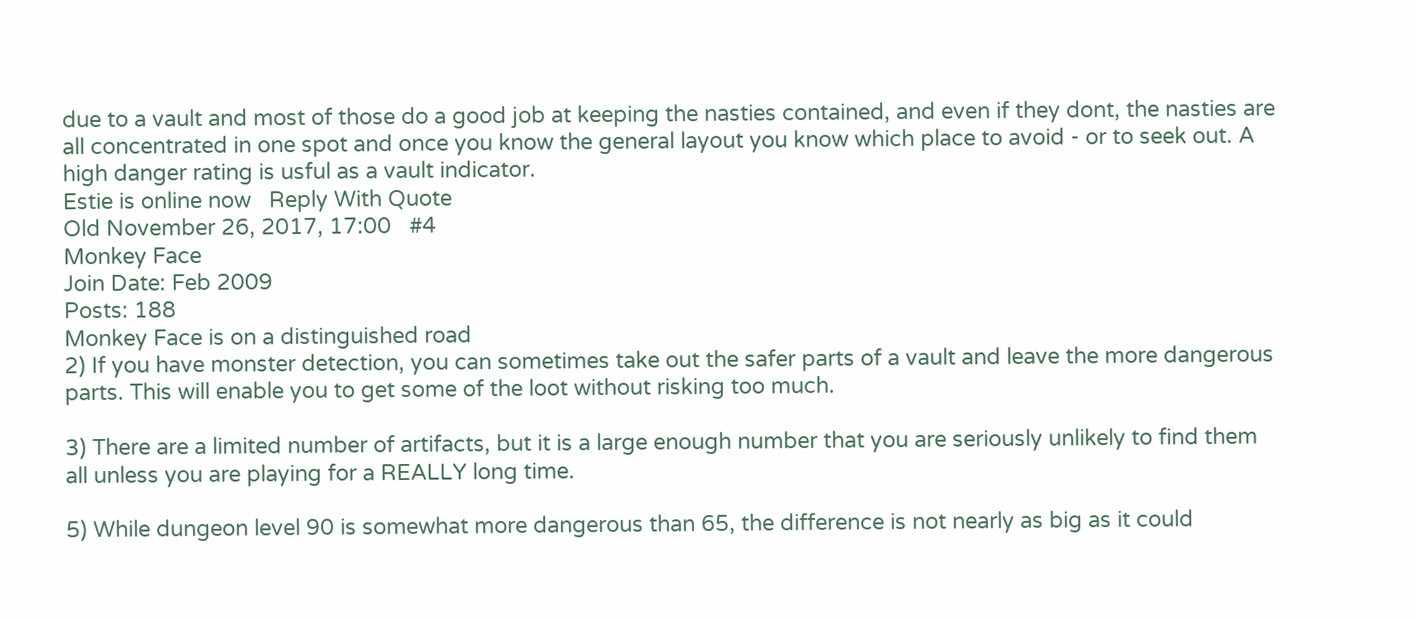due to a vault and most of those do a good job at keeping the nasties contained, and even if they dont, the nasties are all concentrated in one spot and once you know the general layout you know which place to avoid - or to seek out. A high danger rating is usful as a vault indicator.
Estie is online now   Reply With Quote
Old November 26, 2017, 17:00   #4
Monkey Face
Join Date: Feb 2009
Posts: 188
Monkey Face is on a distinguished road
2) If you have monster detection, you can sometimes take out the safer parts of a vault and leave the more dangerous parts. This will enable you to get some of the loot without risking too much.

3) There are a limited number of artifacts, but it is a large enough number that you are seriously unlikely to find them all unless you are playing for a REALLY long time.

5) While dungeon level 90 is somewhat more dangerous than 65, the difference is not nearly as big as it could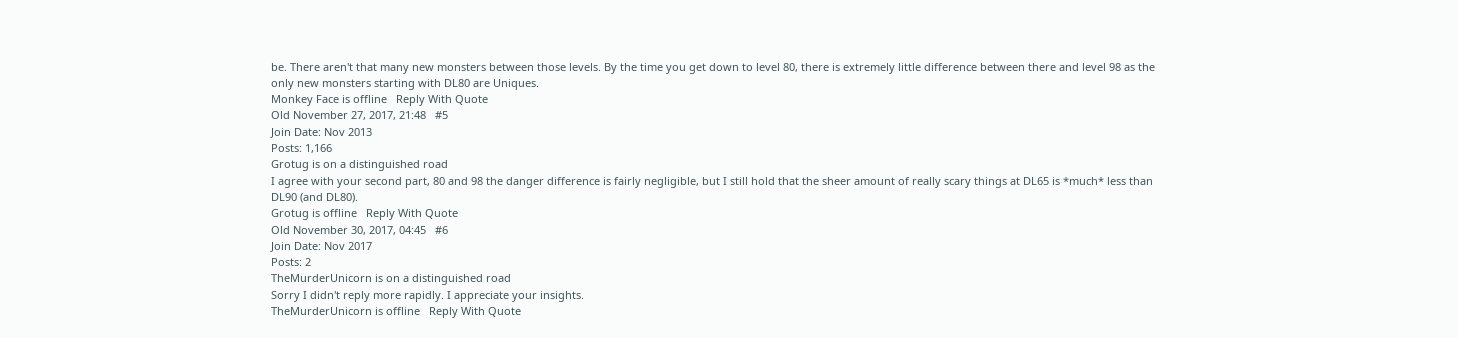be. There aren't that many new monsters between those levels. By the time you get down to level 80, there is extremely little difference between there and level 98 as the only new monsters starting with DL80 are Uniques.
Monkey Face is offline   Reply With Quote
Old November 27, 2017, 21:48   #5
Join Date: Nov 2013
Posts: 1,166
Grotug is on a distinguished road
I agree with your second part, 80 and 98 the danger difference is fairly negligible, but I still hold that the sheer amount of really scary things at DL65 is *much* less than DL90 (and DL80).
Grotug is offline   Reply With Quote
Old November 30, 2017, 04:45   #6
Join Date: Nov 2017
Posts: 2
TheMurderUnicorn is on a distinguished road
Sorry I didn't reply more rapidly. I appreciate your insights.
TheMurderUnicorn is offline   Reply With Quote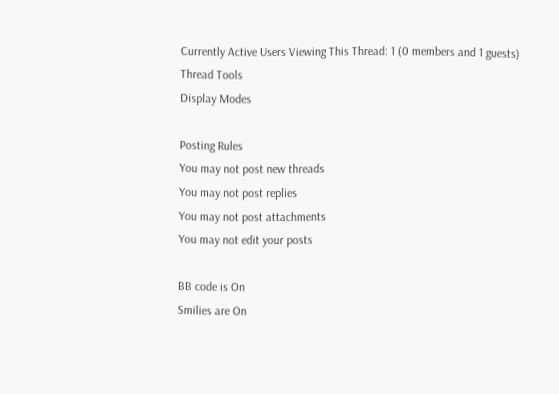Currently Active Users Viewing This Thread: 1 (0 members and 1 guests)
Thread Tools
Display Modes

Posting Rules
You may not post new threads
You may not post replies
You may not post attachments
You may not edit your posts

BB code is On
Smilies are On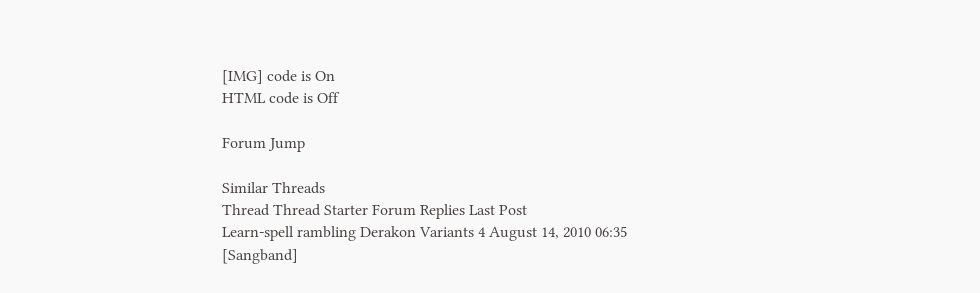[IMG] code is On
HTML code is Off

Forum Jump

Similar Threads
Thread Thread Starter Forum Replies Last Post
Learn-spell rambling Derakon Variants 4 August 14, 2010 06:35
[Sangband]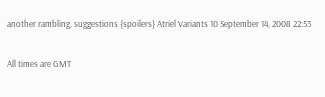another rambling, suggestions {spoilers} Atriel Variants 10 September 14, 2008 22:53

All times are GMT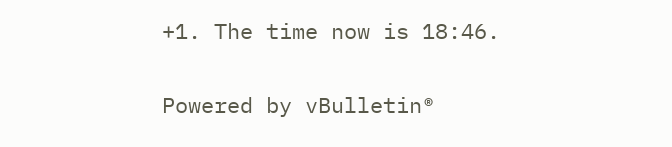+1. The time now is 18:46.

Powered by vBulletin®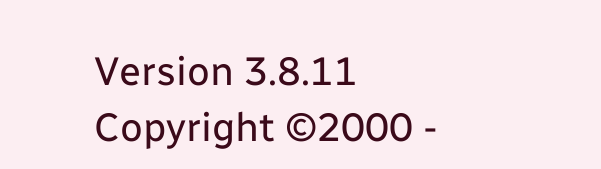Version 3.8.11
Copyright ©2000 -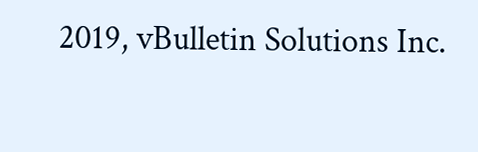2019, vBulletin Solutions Inc.